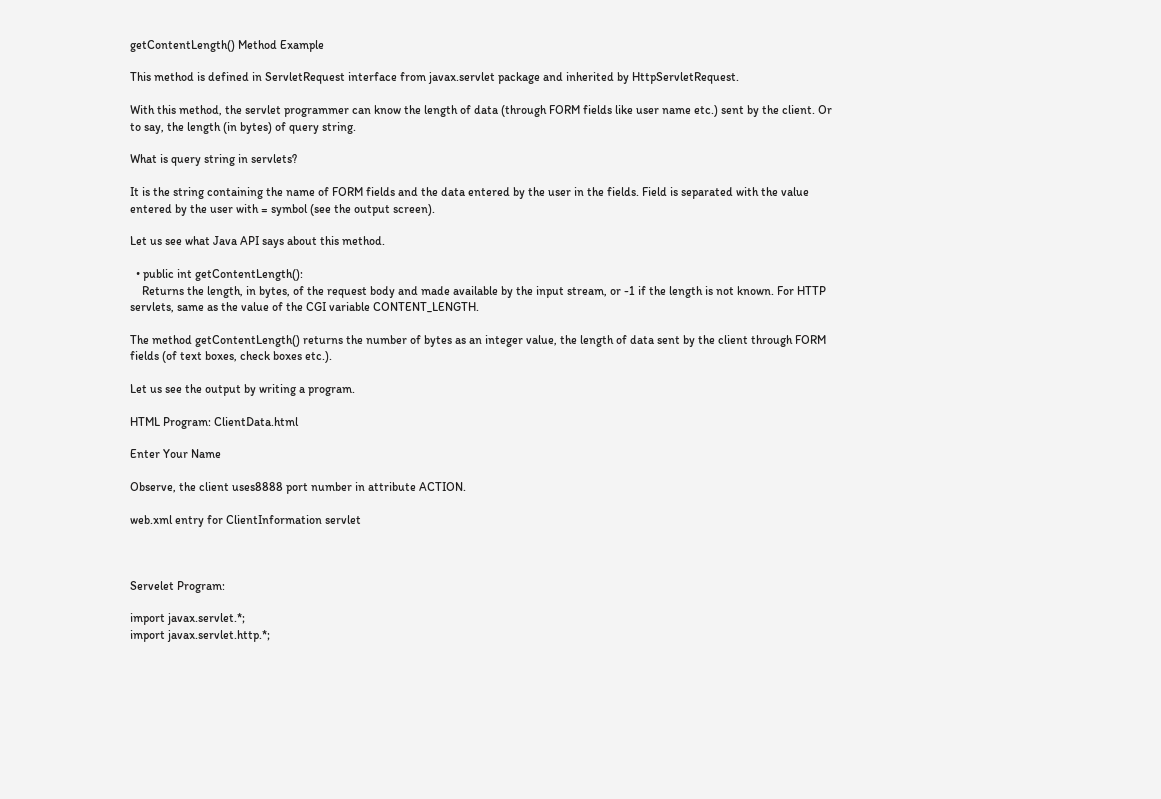getContentLength() Method Example

This method is defined in ServletRequest interface from javax.servlet package and inherited by HttpServletRequest.

With this method, the servlet programmer can know the length of data (through FORM fields like user name etc.) sent by the client. Or to say, the length (in bytes) of query string.

What is query string in servlets?

It is the string containing the name of FORM fields and the data entered by the user in the fields. Field is separated with the value entered by the user with = symbol (see the output screen).

Let us see what Java API says about this method.

  • public int getContentLength():
    Returns the length, in bytes, of the request body and made available by the input stream, or -1 if the length is not known. For HTTP servlets, same as the value of the CGI variable CONTENT_LENGTH.

The method getContentLength() returns the number of bytes as an integer value, the length of data sent by the client through FORM fields (of text boxes, check boxes etc.).

Let us see the output by writing a program.

HTML Program: ClientData.html

Enter Your Name

Observe, the client uses8888 port number in attribute ACTION.

web.xml entry for ClientInformation servlet



Servelet Program:

import javax.servlet.*;
import javax.servlet.http.*;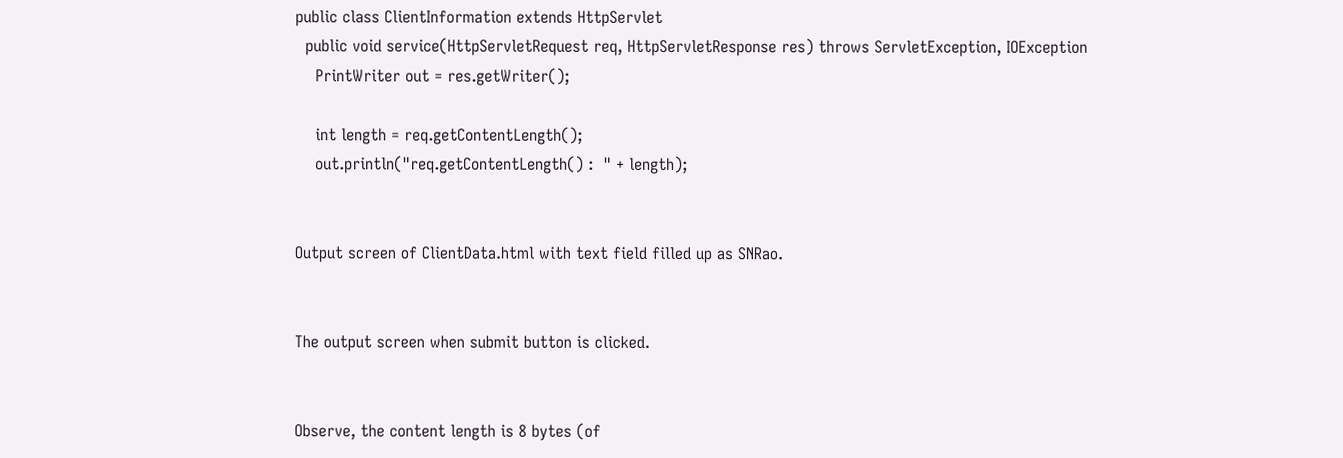public class ClientInformation extends HttpServlet
  public void service(HttpServletRequest req, HttpServletResponse res) throws ServletException, IOException
    PrintWriter out = res.getWriter();

    int length = req.getContentLength();
    out.println("req.getContentLength() :  " + length);


Output screen of ClientData.html with text field filled up as SNRao.


The output screen when submit button is clicked.


Observe, the content length is 8 bytes (of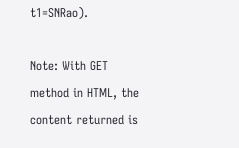t1=SNRao).

Note: With GET method in HTML, the content returned is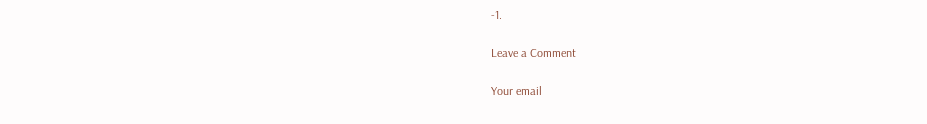-1.

Leave a Comment

Your email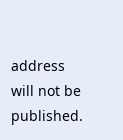address will not be published.